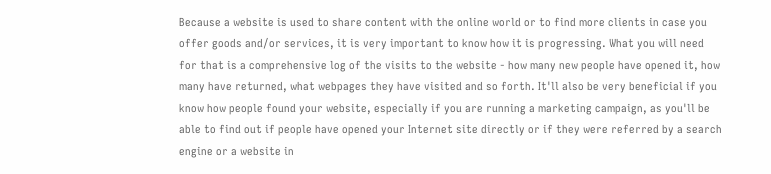Because a website is used to share content with the online world or to find more clients in case you offer goods and/or services, it is very important to know how it is progressing. What you will need for that is a comprehensive log of the visits to the website - how many new people have opened it, how many have returned, what webpages they have visited and so forth. It'll also be very beneficial if you know how people found your website, especially if you are running a marketing campaign, as you'll be able to find out if people have opened your Internet site directly or if they were referred by a search engine or a website in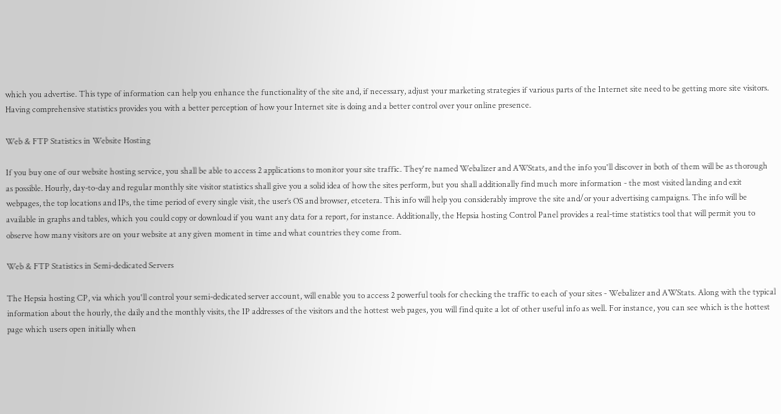which you advertise. This type of information can help you enhance the functionality of the site and, if necessary, adjust your marketing strategies if various parts of the Internet site need to be getting more site visitors. Having comprehensive statistics provides you with a better perception of how your Internet site is doing and a better control over your online presence.

Web & FTP Statistics in Website Hosting

If you buy one of our website hosting service, you shall be able to access 2 applications to monitor your site traffic. They're named Webalizer and AWStats, and the info you'll discover in both of them will be as thorough as possible. Hourly, day-to-day and regular monthly site visitor statistics shall give you a solid idea of how the sites perform, but you shall additionally find much more information - the most visited landing and exit webpages, the top locations and IPs, the time period of every single visit, the user’s OS and browser, etcetera. This info will help you considerably improve the site and/or your advertising campaigns. The info will be available in graphs and tables, which you could copy or download if you want any data for a report, for instance. Additionally, the Hepsia hosting Control Panel provides a real-time statistics tool that will permit you to observe how many visitors are on your website at any given moment in time and what countries they come from.

Web & FTP Statistics in Semi-dedicated Servers

The Hepsia hosting CP, via which you'll control your semi-dedicated server account, will enable you to access 2 powerful tools for checking the traffic to each of your sites - Webalizer and AWStats. Along with the typical information about the hourly, the daily and the monthly visits, the IP addresses of the visitors and the hottest web pages, you will find quite a lot of other useful info as well. For instance, you can see which is the hottest page which users open initially when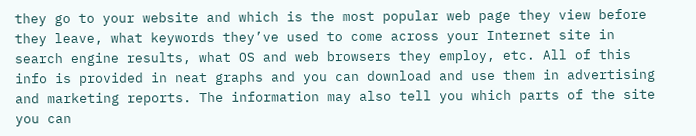they go to your website and which is the most popular web page they view before they leave, what keywords they’ve used to come across your Internet site in search engine results, what OS and web browsers they employ, etc. All of this info is provided in neat graphs and you can download and use them in advertising and marketing reports. The information may also tell you which parts of the site you can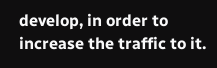develop, in order to increase the traffic to it.